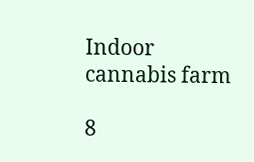Indoor cannabis farm

8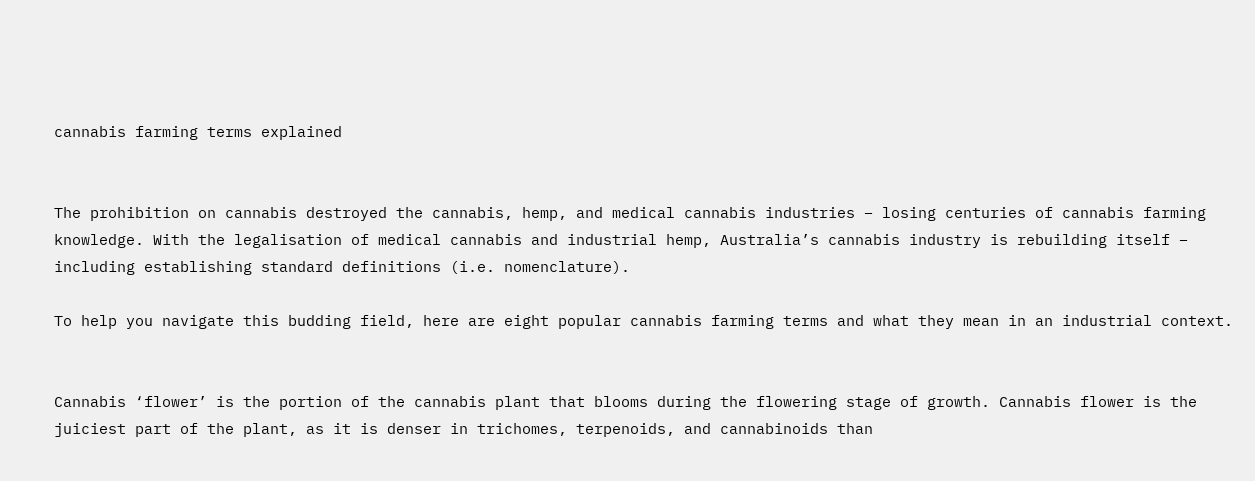cannabis farming terms explained


The prohibition on cannabis destroyed the cannabis, hemp, and medical cannabis industries – losing centuries of cannabis farming knowledge. With the legalisation of medical cannabis and industrial hemp, Australia’s cannabis industry is rebuilding itself – including establishing standard definitions (i.e. nomenclature).

To help you navigate this budding field, here are eight popular cannabis farming terms and what they mean in an industrial context.


Cannabis ‘flower’ is the portion of the cannabis plant that blooms during the flowering stage of growth. Cannabis flower is the juiciest part of the plant, as it is denser in trichomes, terpenoids, and cannabinoids than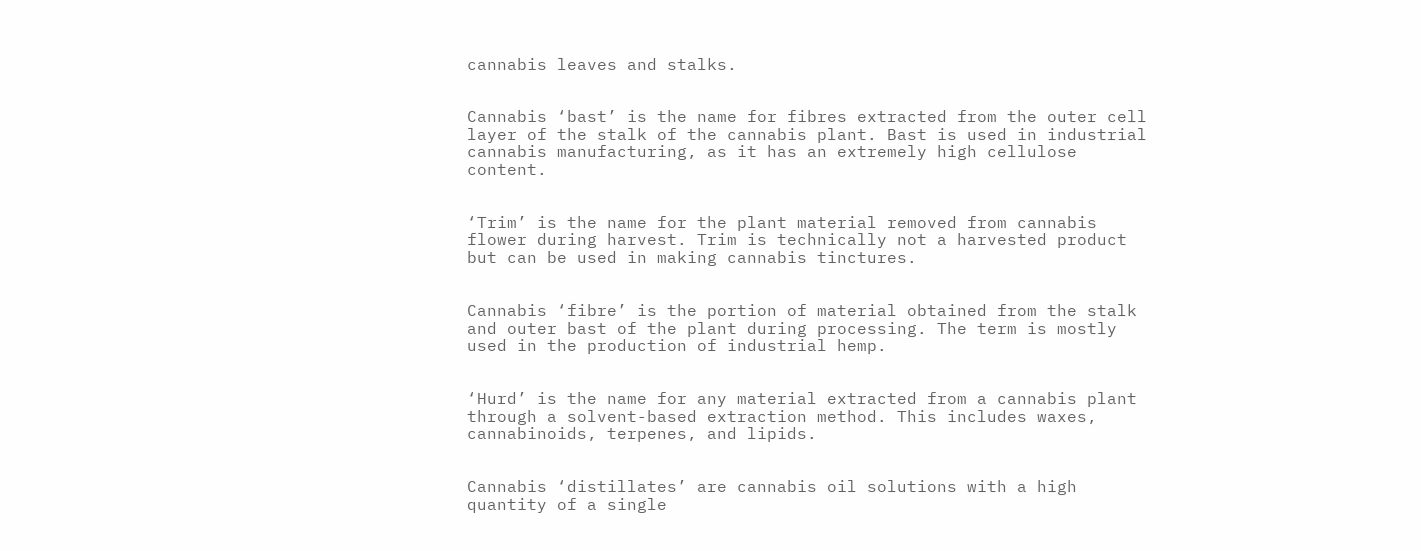cannabis leaves and stalks.


Cannabis ‘bast’ is the name for fibres extracted from the outer cell layer of the stalk of the cannabis plant. Bast is used in industrial cannabis manufacturing, as it has an extremely high cellulose content.


‘Trim’ is the name for the plant material removed from cannabis flower during harvest. Trim is technically not a harvested product but can be used in making cannabis tinctures.


Cannabis ‘fibre’ is the portion of material obtained from the stalk and outer bast of the plant during processing. The term is mostly used in the production of industrial hemp.


‘Hurd’ is the name for any material extracted from a cannabis plant through a solvent-based extraction method. This includes waxes, cannabinoids, terpenes, and lipids.


Cannabis ‘distillates’ are cannabis oil solutions with a high quantity of a single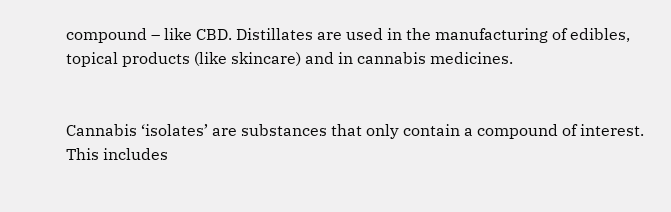compound – like CBD. Distillates are used in the manufacturing of edibles, topical products (like skincare) and in cannabis medicines.


Cannabis ‘isolates’ are substances that only contain a compound of interest. This includes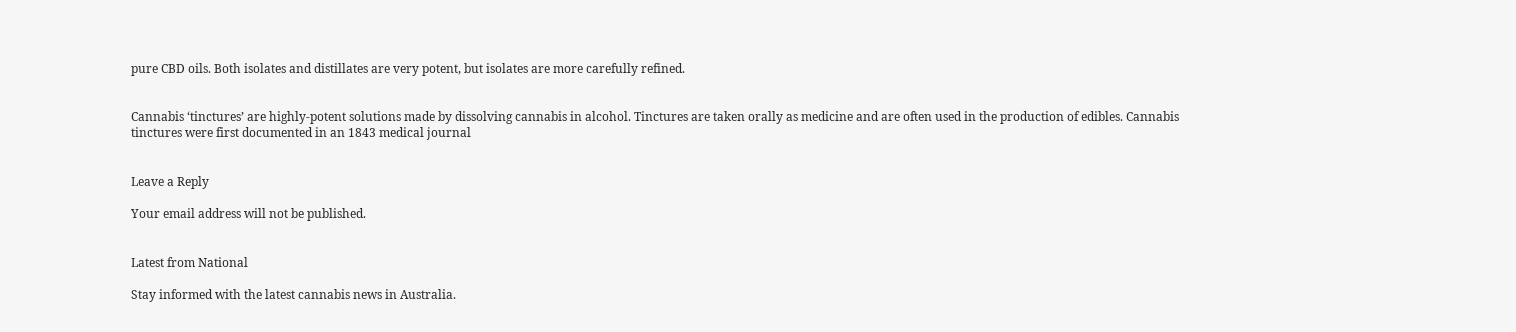pure CBD oils. Both isolates and distillates are very potent, but isolates are more carefully refined.


Cannabis ‘tinctures’ are highly-potent solutions made by dissolving cannabis in alcohol. Tinctures are taken orally as medicine and are often used in the production of edibles. Cannabis tinctures were first documented in an 1843 medical journal


Leave a Reply

Your email address will not be published.


Latest from National

Stay informed with the latest cannabis news in Australia.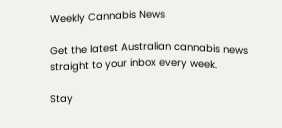Weekly Cannabis News

Get the latest Australian cannabis news straight to your inbox every week.

Stay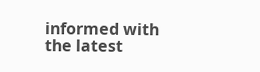informed with the latest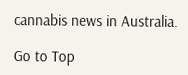cannabis news in Australia.

Go to Top